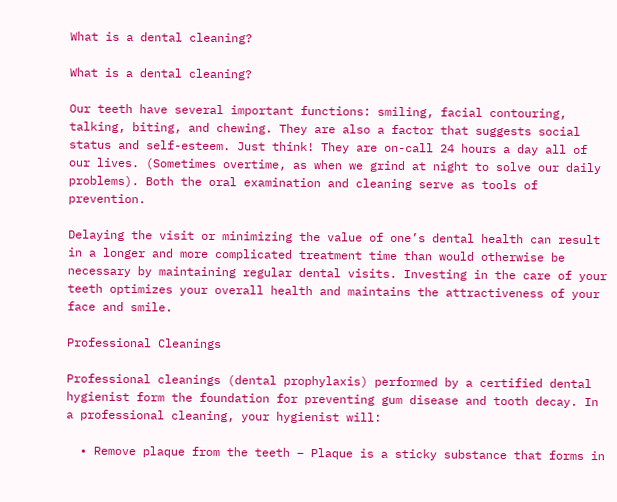What is a dental cleaning?

What is a dental cleaning?

Our teeth have several important functions: smiling, facial contouring, talking, biting, and chewing. They are also a factor that suggests social status and self-esteem. Just think! They are on-call 24 hours a day all of our lives. (Sometimes overtime, as when we grind at night to solve our daily problems). Both the oral examination and cleaning serve as tools of prevention.

Delaying the visit or minimizing the value of one’s dental health can result in a longer and more complicated treatment time than would otherwise be necessary by maintaining regular dental visits. Investing in the care of your teeth optimizes your overall health and maintains the attractiveness of your face and smile.

Professional Cleanings

Professional cleanings (dental prophylaxis) performed by a certified dental hygienist form the foundation for preventing gum disease and tooth decay. In a professional cleaning, your hygienist will:

  • Remove plaque from the teeth – Plaque is a sticky substance that forms in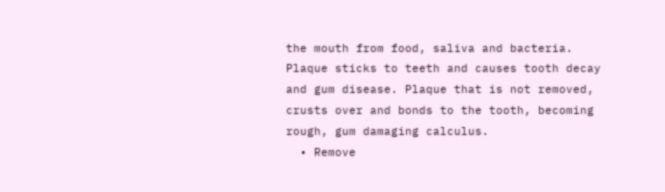the mouth from food, saliva and bacteria. Plaque sticks to teeth and causes tooth decay and gum disease. Plaque that is not removed, crusts over and bonds to the tooth, becoming rough, gum damaging calculus.
  • Remove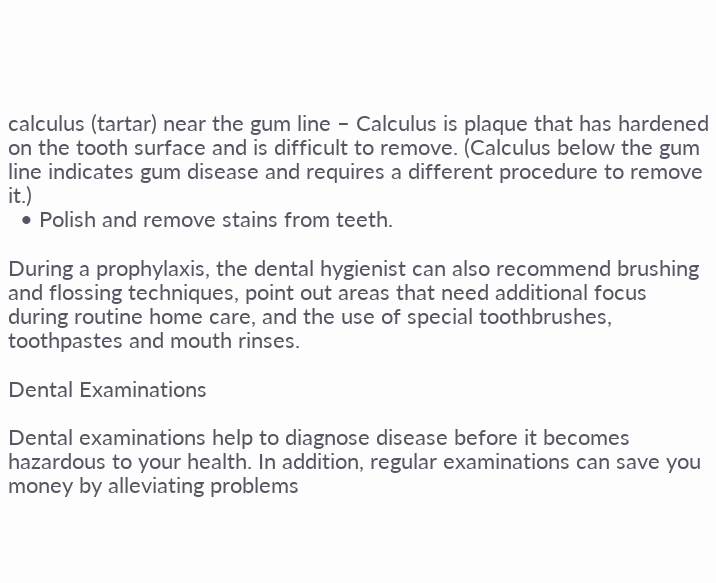calculus (tartar) near the gum line – Calculus is plaque that has hardened on the tooth surface and is difficult to remove. (Calculus below the gum line indicates gum disease and requires a different procedure to remove it.)
  • Polish and remove stains from teeth.

During a prophylaxis, the dental hygienist can also recommend brushing and flossing techniques, point out areas that need additional focus during routine home care, and the use of special toothbrushes, toothpastes and mouth rinses.

Dental Examinations

Dental examinations help to diagnose disease before it becomes hazardous to your health. In addition, regular examinations can save you money by alleviating problems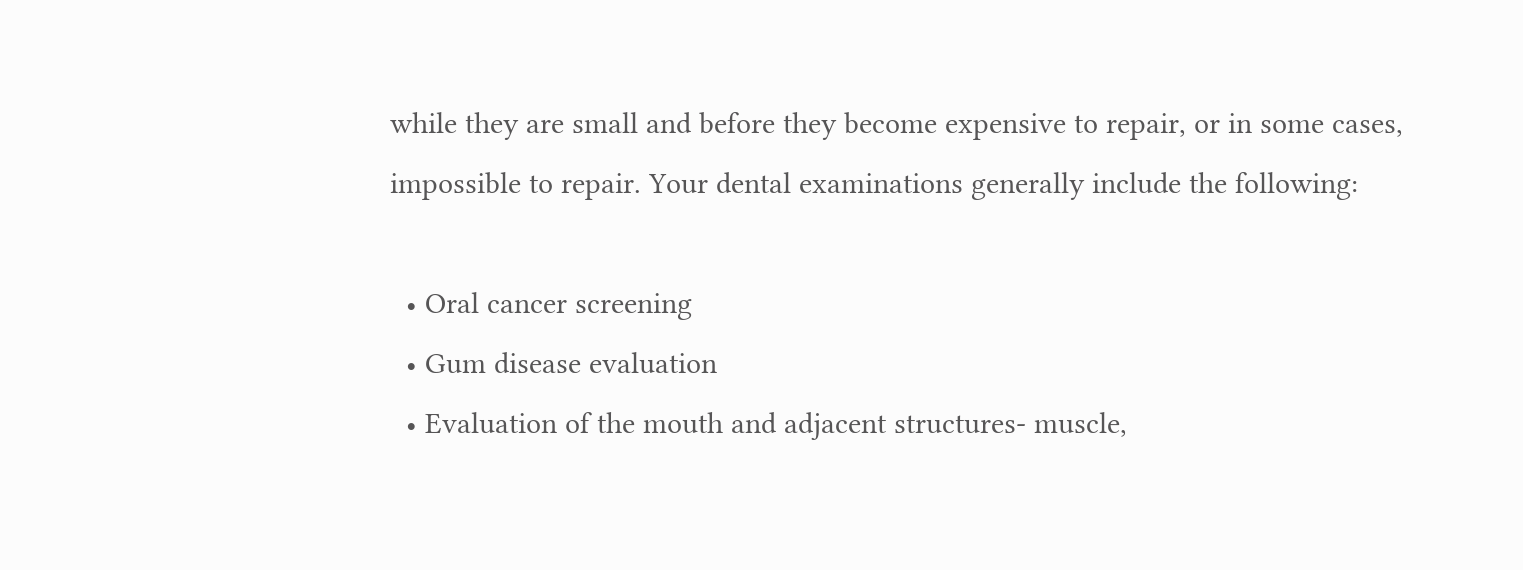while they are small and before they become expensive to repair, or in some cases, impossible to repair. Your dental examinations generally include the following:

  • Oral cancer screening
  • Gum disease evaluation
  • Evaluation of the mouth and adjacent structures- muscle,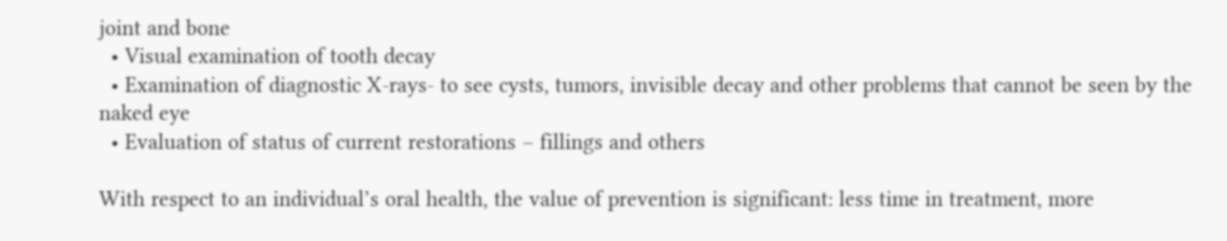joint and bone
  • Visual examination of tooth decay
  • Examination of diagnostic X-rays- to see cysts, tumors, invisible decay and other problems that cannot be seen by the naked eye
  • Evaluation of status of current restorations – fillings and others

With respect to an individual’s oral health, the value of prevention is significant: less time in treatment, more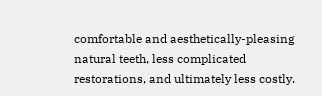comfortable and aesthetically-pleasing natural teeth, less complicated restorations, and ultimately less costly.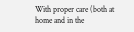With proper care (both at home and in the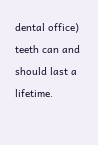dental office) teeth can and should last a lifetime.